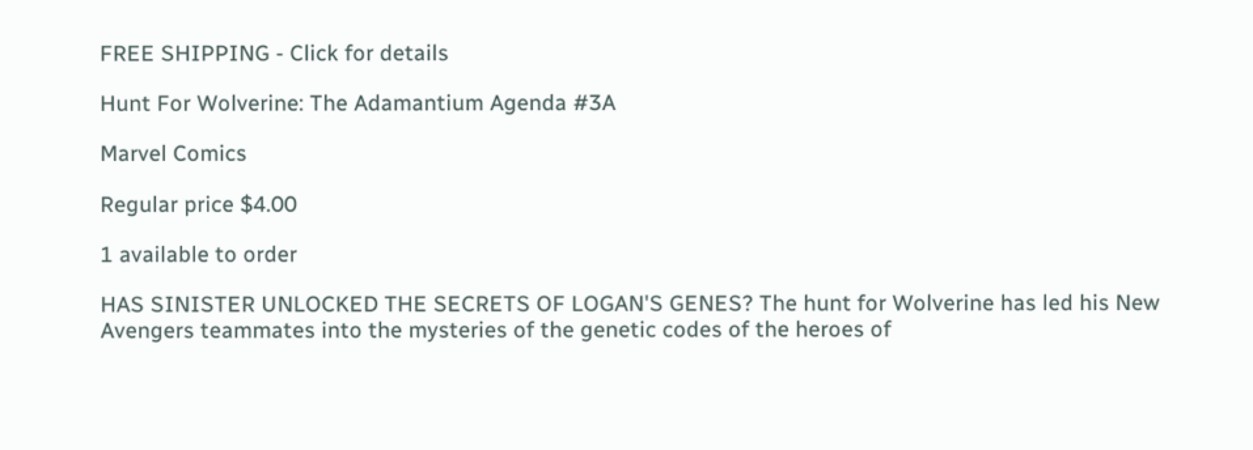FREE SHIPPING - Click for details

Hunt For Wolverine: The Adamantium Agenda #3A

Marvel Comics

Regular price $4.00

1 available to order

HAS SINISTER UNLOCKED THE SECRETS OF LOGAN'S GENES? The hunt for Wolverine has led his New Avengers teammates into the mysteries of the genetic codes of the heroes of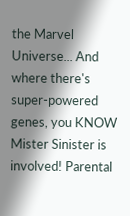the Marvel Universe... And where there's super-powered genes, you KNOW Mister Sinister is involved! Parental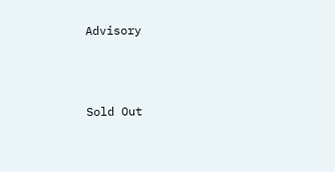Advisory



Sold Out